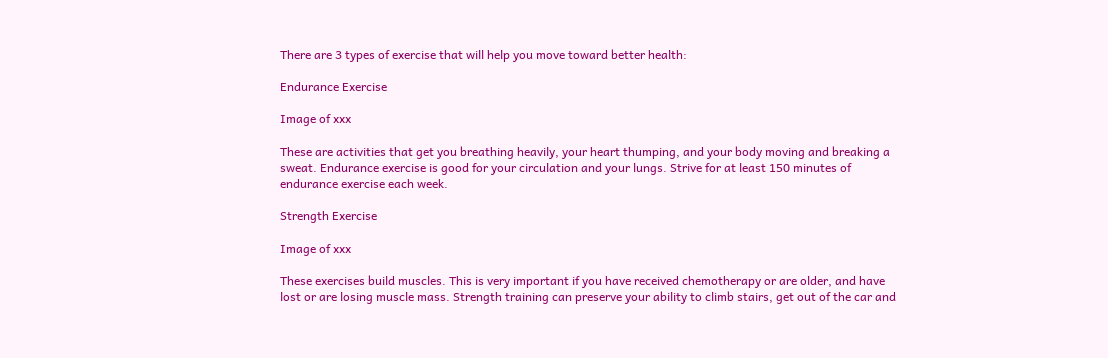There are 3 types of exercise that will help you move toward better health:

Endurance Exercise

Image of xxx

These are activities that get you breathing heavily, your heart thumping, and your body moving and breaking a sweat. Endurance exercise is good for your circulation and your lungs. Strive for at least 150 minutes of endurance exercise each week.

Strength Exercise

Image of xxx

These exercises build muscles. This is very important if you have received chemotherapy or are older, and have lost or are losing muscle mass. Strength training can preserve your ability to climb stairs, get out of the car and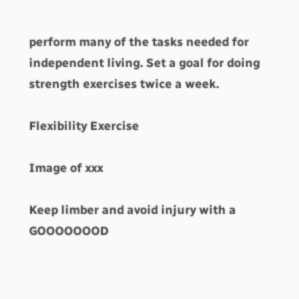perform many of the tasks needed for independent living. Set a goal for doing strength exercises twice a week.

Flexibility Exercise

Image of xxx

Keep limber and avoid injury with a GOOOOOOOD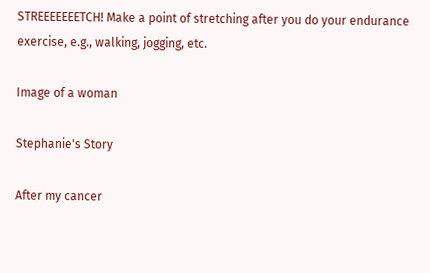STREEEEEEETCH! Make a point of stretching after you do your endurance exercise, e.g., walking, jogging, etc.

Image of a woman

Stephanie's Story

After my cancer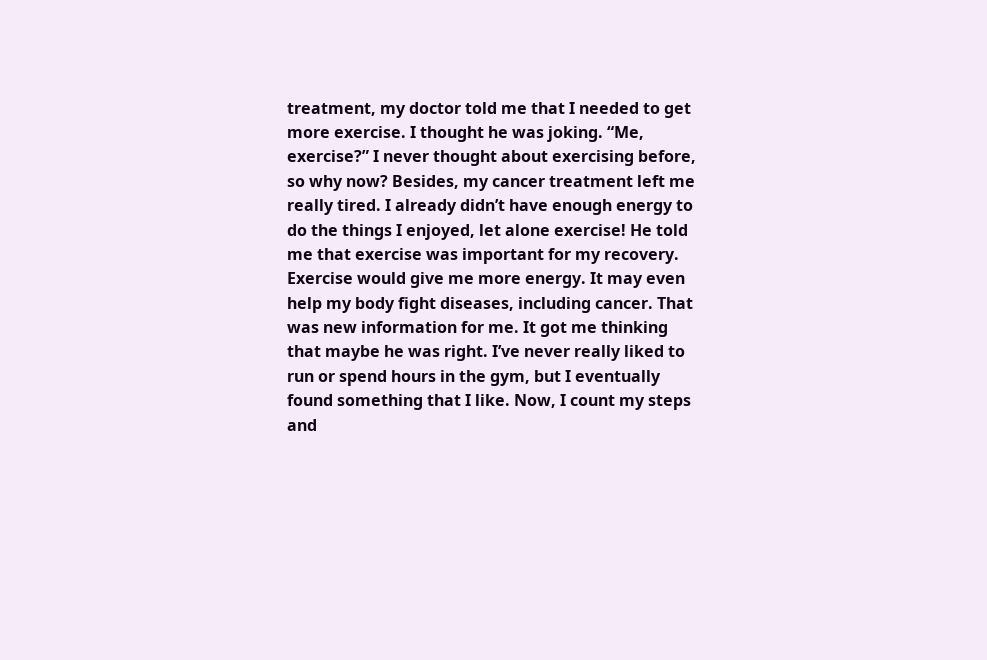treatment, my doctor told me that I needed to get more exercise. I thought he was joking. “Me, exercise?” I never thought about exercising before, so why now? Besides, my cancer treatment left me really tired. I already didn’t have enough energy to do the things I enjoyed, let alone exercise! He told me that exercise was important for my recovery. Exercise would give me more energy. It may even help my body fight diseases, including cancer. That was new information for me. It got me thinking that maybe he was right. I’ve never really liked to run or spend hours in the gym, but I eventually found something that I like. Now, I count my steps and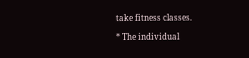take fitness classes.

* The individual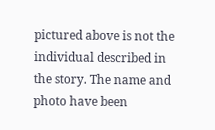pictured above is not the individual described in the story. The name and photo have been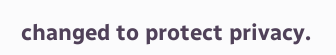changed to protect privacy.